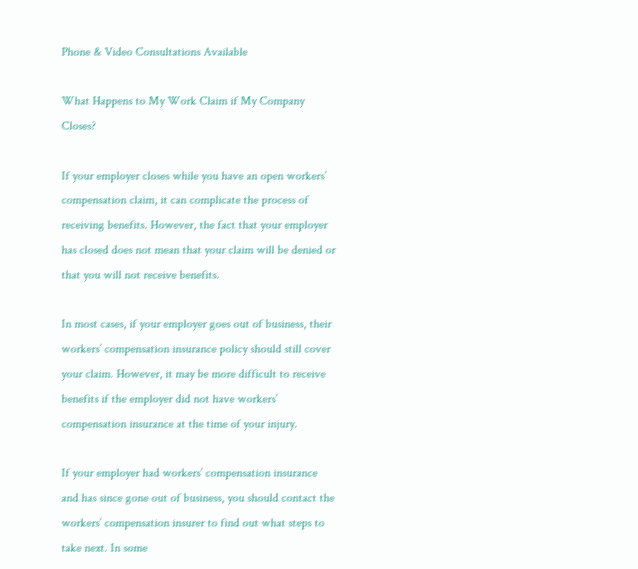Phone & Video Consultations Available

What Happens to My Work Claim if My Company Closes?

If your employer closes while you have an open workers’ compensation claim, it can complicate the process of receiving benefits. However, the fact that your employer has closed does not mean that your claim will be denied or that you will not receive benefits.

In most cases, if your employer goes out of business, their workers’ compensation insurance policy should still cover your claim. However, it may be more difficult to receive benefits if the employer did not have workers’ compensation insurance at the time of your injury.

If your employer had workers’ compensation insurance and has since gone out of business, you should contact the workers’ compensation insurer to find out what steps to take next. In some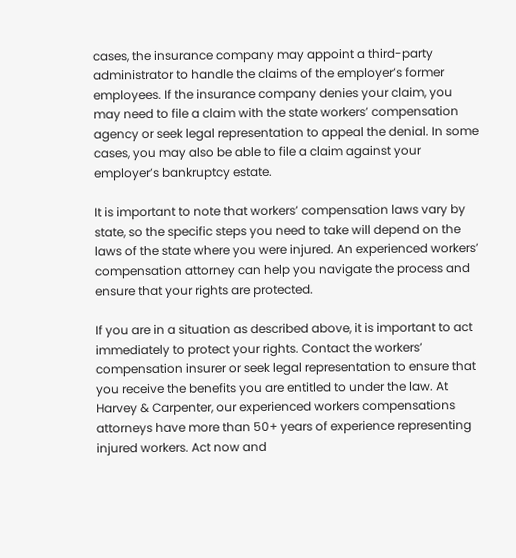cases, the insurance company may appoint a third-party administrator to handle the claims of the employer’s former employees. If the insurance company denies your claim, you may need to file a claim with the state workers’ compensation agency or seek legal representation to appeal the denial. In some cases, you may also be able to file a claim against your employer’s bankruptcy estate.

It is important to note that workers’ compensation laws vary by state, so the specific steps you need to take will depend on the laws of the state where you were injured. An experienced workers’ compensation attorney can help you navigate the process and ensure that your rights are protected.

If you are in a situation as described above, it is important to act immediately to protect your rights. Contact the workers’ compensation insurer or seek legal representation to ensure that you receive the benefits you are entitled to under the law. At Harvey & Carpenter, our experienced workers compensations attorneys have more than 50+ years of experience representing injured workers. Act now and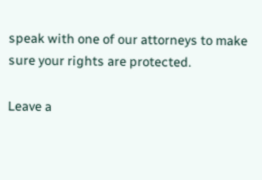speak with one of our attorneys to make sure your rights are protected.

Leave a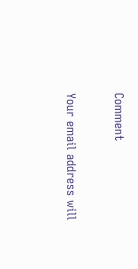Comment

Your email address will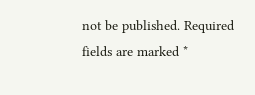not be published. Required fields are marked *